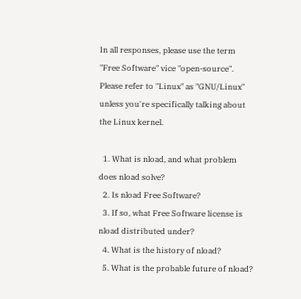In all responses, please use the term "Free Software" vice "open-source". Please refer to "Linux" as "GNU/Linux" unless you're specifically talking about the Linux kernel.

  1. What is nload, and what problem does nload solve?
  2. Is nload Free Software?
  3. If so, what Free Software license is nload distributed under?
  4. What is the history of nload?
  5. What is the probable future of nload?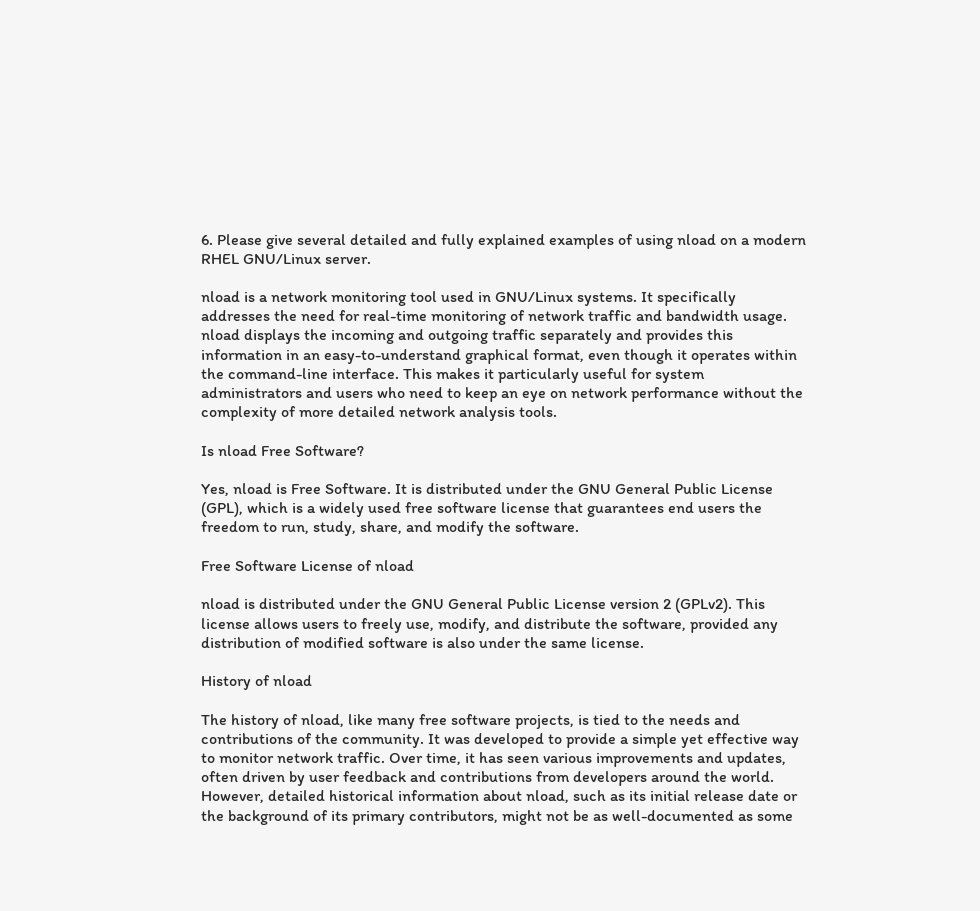6. Please give several detailed and fully explained examples of using nload on a modern RHEL GNU/Linux server.

nload is a network monitoring tool used in GNU/Linux systems. It specifically addresses the need for real-time monitoring of network traffic and bandwidth usage. nload displays the incoming and outgoing traffic separately and provides this information in an easy-to-understand graphical format, even though it operates within the command-line interface. This makes it particularly useful for system administrators and users who need to keep an eye on network performance without the complexity of more detailed network analysis tools.

Is nload Free Software?

Yes, nload is Free Software. It is distributed under the GNU General Public License (GPL), which is a widely used free software license that guarantees end users the freedom to run, study, share, and modify the software.

Free Software License of nload

nload is distributed under the GNU General Public License version 2 (GPLv2). This license allows users to freely use, modify, and distribute the software, provided any distribution of modified software is also under the same license.

History of nload

The history of nload, like many free software projects, is tied to the needs and contributions of the community. It was developed to provide a simple yet effective way to monitor network traffic. Over time, it has seen various improvements and updates, often driven by user feedback and contributions from developers around the world. However, detailed historical information about nload, such as its initial release date or the background of its primary contributors, might not be as well-documented as some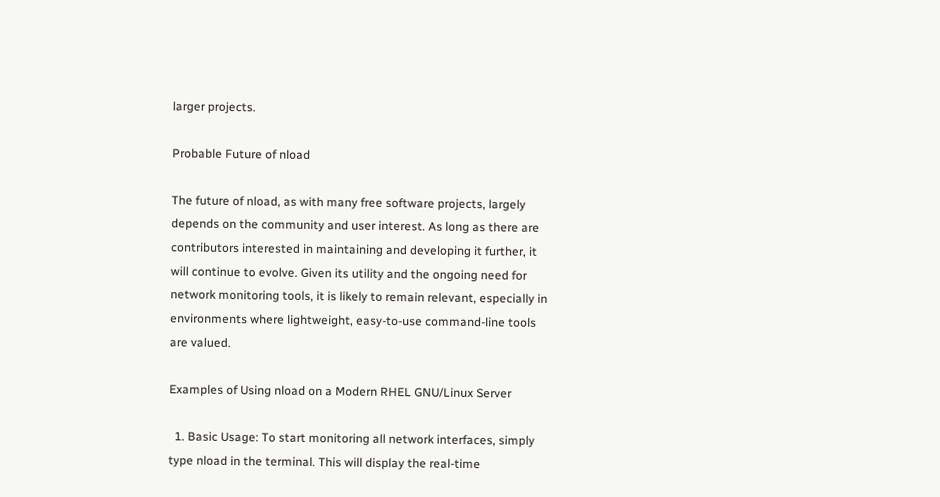larger projects.

Probable Future of nload

The future of nload, as with many free software projects, largely depends on the community and user interest. As long as there are contributors interested in maintaining and developing it further, it will continue to evolve. Given its utility and the ongoing need for network monitoring tools, it is likely to remain relevant, especially in environments where lightweight, easy-to-use command-line tools are valued.

Examples of Using nload on a Modern RHEL GNU/Linux Server

  1. Basic Usage: To start monitoring all network interfaces, simply type nload in the terminal. This will display the real-time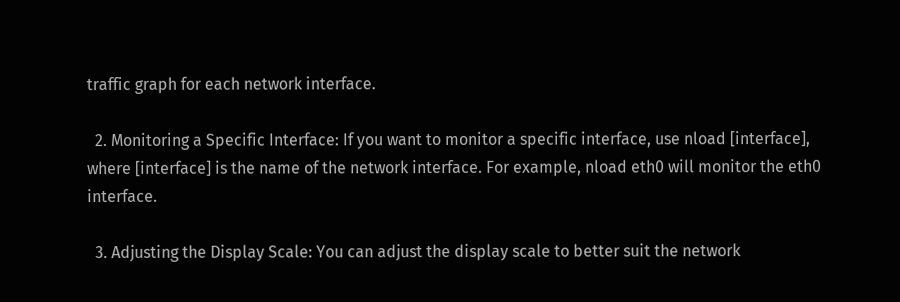traffic graph for each network interface.

  2. Monitoring a Specific Interface: If you want to monitor a specific interface, use nload [interface], where [interface] is the name of the network interface. For example, nload eth0 will monitor the eth0 interface.

  3. Adjusting the Display Scale: You can adjust the display scale to better suit the network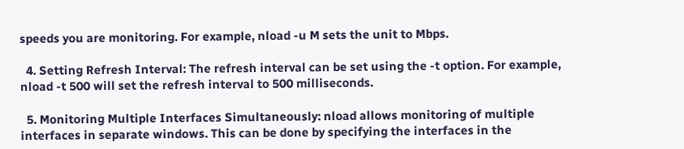speeds you are monitoring. For example, nload -u M sets the unit to Mbps.

  4. Setting Refresh Interval: The refresh interval can be set using the -t option. For example, nload -t 500 will set the refresh interval to 500 milliseconds.

  5. Monitoring Multiple Interfaces Simultaneously: nload allows monitoring of multiple interfaces in separate windows. This can be done by specifying the interfaces in the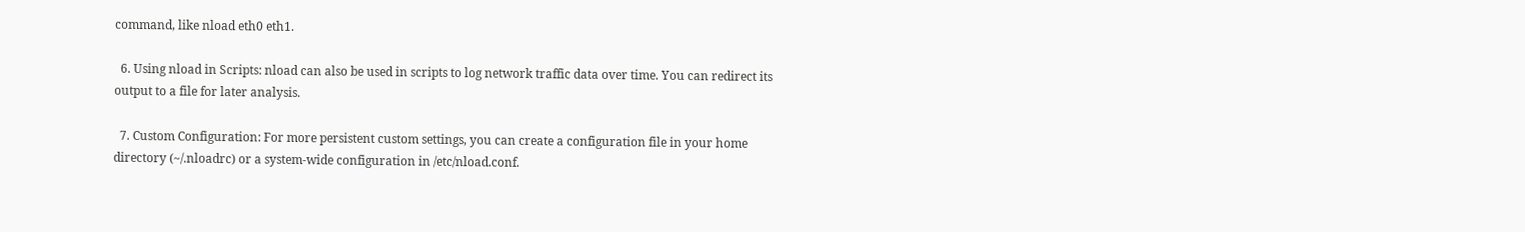command, like nload eth0 eth1.

  6. Using nload in Scripts: nload can also be used in scripts to log network traffic data over time. You can redirect its output to a file for later analysis.

  7. Custom Configuration: For more persistent custom settings, you can create a configuration file in your home directory (~/.nloadrc) or a system-wide configuration in /etc/nload.conf.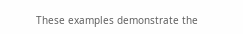These examples demonstrate the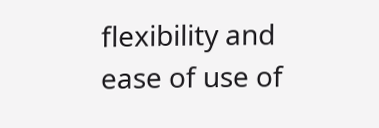flexibility and ease of use of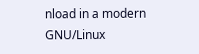nload in a modern GNU/Linux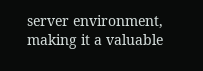server environment, making it a valuable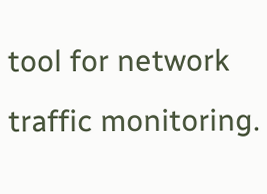tool for network traffic monitoring.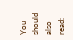You should also read: